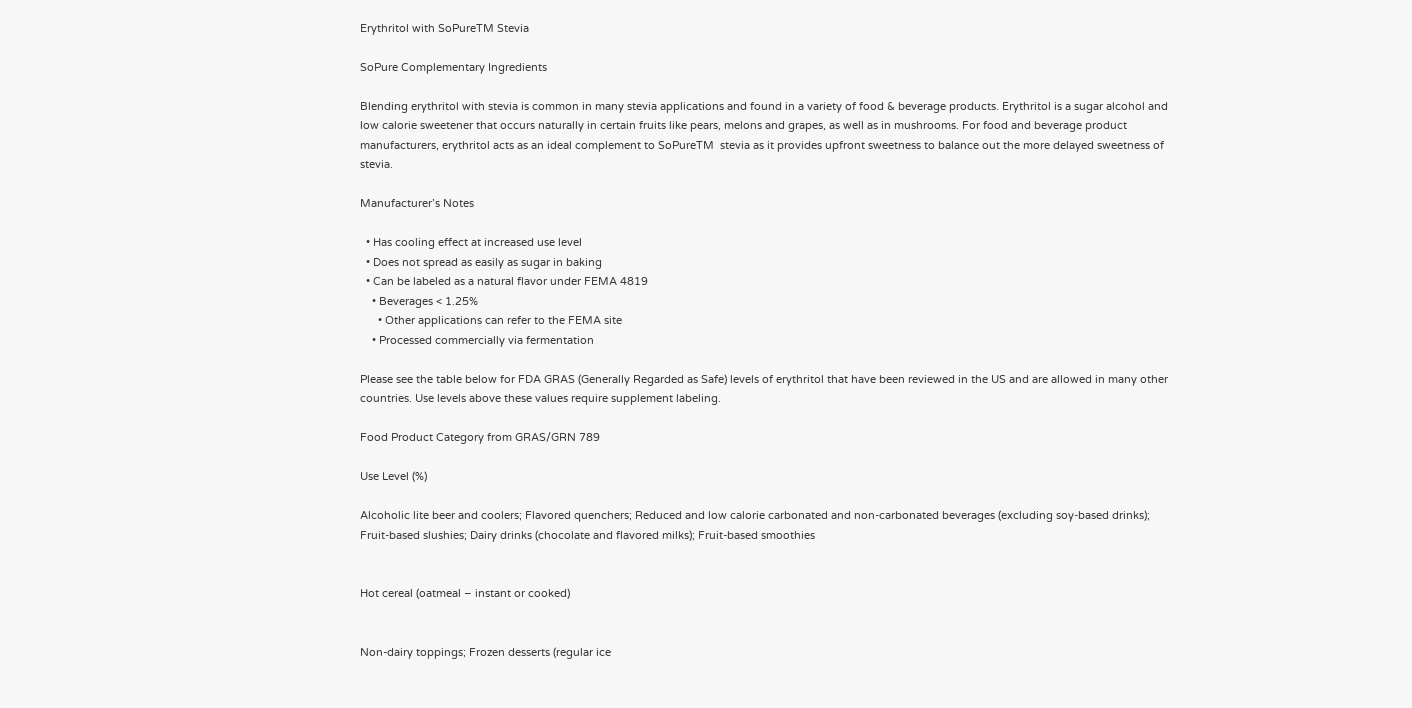Erythritol with SoPureTM Stevia

SoPure Complementary Ingredients

Blending erythritol with stevia is common in many stevia applications and found in a variety of food & beverage products. Erythritol is a sugar alcohol and low calorie sweetener that occurs naturally in certain fruits like pears, melons and grapes, as well as in mushrooms. For food and beverage product manufacturers, erythritol acts as an ideal complement to SoPureTM  stevia as it provides upfront sweetness to balance out the more delayed sweetness of stevia.

Manufacturer’s Notes

  • Has cooling effect at increased use level
  • Does not spread as easily as sugar in baking
  • Can be labeled as a natural flavor under FEMA 4819
    • Beverages < 1.25%
      • Other applications can refer to the FEMA site
    • Processed commercially via fermentation

Please see the table below for FDA GRAS (Generally Regarded as Safe) levels of erythritol that have been reviewed in the US and are allowed in many other countries. Use levels above these values require supplement labeling.

Food Product Category from GRAS/GRN 789

Use Level (%)

Alcoholic lite beer and coolers; Flavored quenchers; Reduced and low calorie carbonated and non-carbonated beverages (excluding soy-based drinks); Fruit-based slushies; Dairy drinks (chocolate and flavored milks); Fruit-based smoothies


Hot cereal (oatmeal – instant or cooked)


Non-dairy toppings; Frozen desserts (regular ice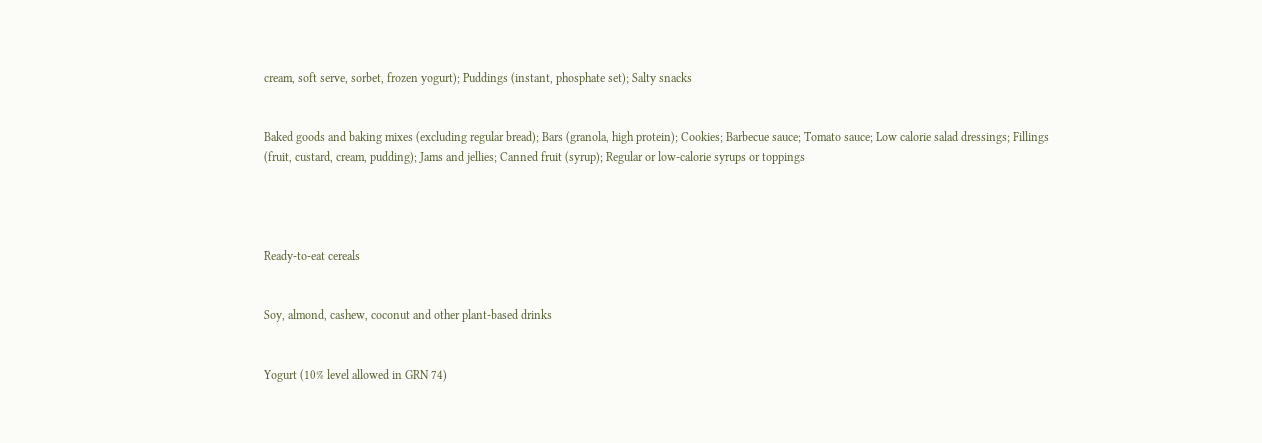cream, soft serve, sorbet, frozen yogurt); Puddings (instant, phosphate set); Salty snacks


Baked goods and baking mixes (excluding regular bread); Bars (granola, high protein); Cookies; Barbecue sauce; Tomato sauce; Low calorie salad dressings; Fillings (fruit, custard, cream, pudding); Jams and jellies; Canned fruit (syrup); Regular or low-calorie syrups or toppings




Ready-to-eat cereals


Soy, almond, cashew, coconut and other plant-based drinks


Yogurt (10% level allowed in GRN 74)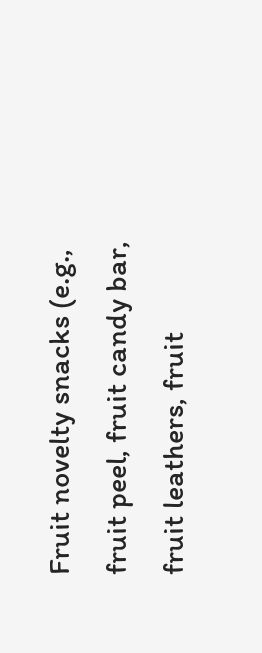Fruit novelty snacks (e.g., fruit peel, fruit candy bar, fruit leathers, fruit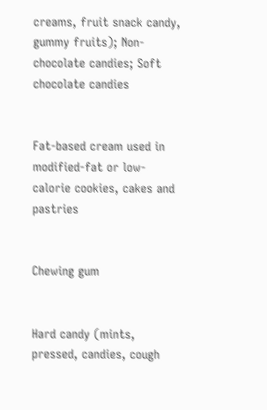creams, fruit snack candy, gummy fruits); Non-chocolate candies; Soft chocolate candies


Fat-based cream used in modified-fat or low-calorie cookies, cakes and pastries


Chewing gum


Hard candy (mints, pressed, candies, cough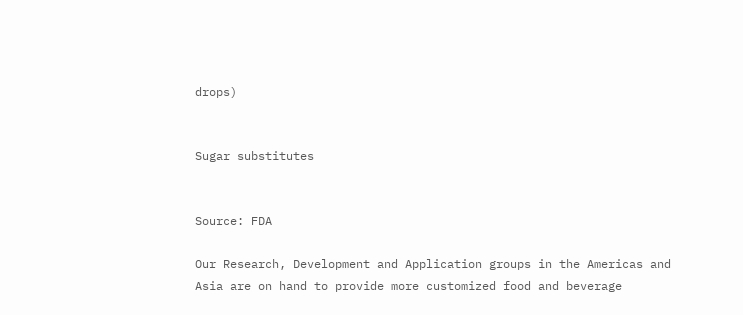drops)


Sugar substitutes


Source: FDA

Our Research, Development and Application groups in the Americas and Asia are on hand to provide more customized food and beverage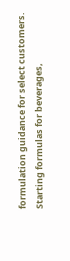formulation guidance for select customers. Starting formulas for beverages,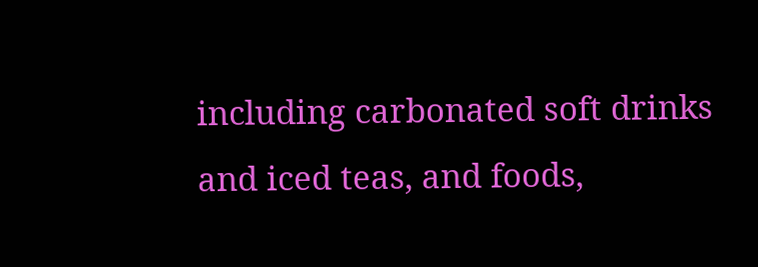including carbonated soft drinks and iced teas, and foods,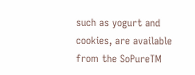such as yogurt and cookies, are available from the SoPureTM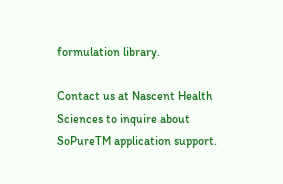formulation library.

Contact us at Nascent Health Sciences to inquire about SoPureTM application support.